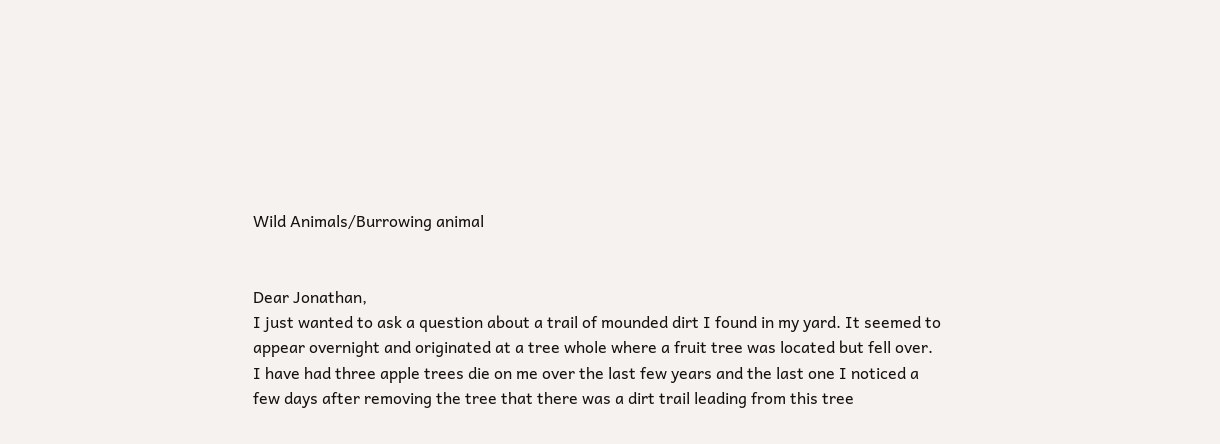Wild Animals/Burrowing animal


Dear Jonathan,
I just wanted to ask a question about a trail of mounded dirt I found in my yard. It seemed to appear overnight and originated at a tree whole where a fruit tree was located but fell over. I have had three apple trees die on me over the last few years and the last one I noticed a few days after removing the tree that there was a dirt trail leading from this tree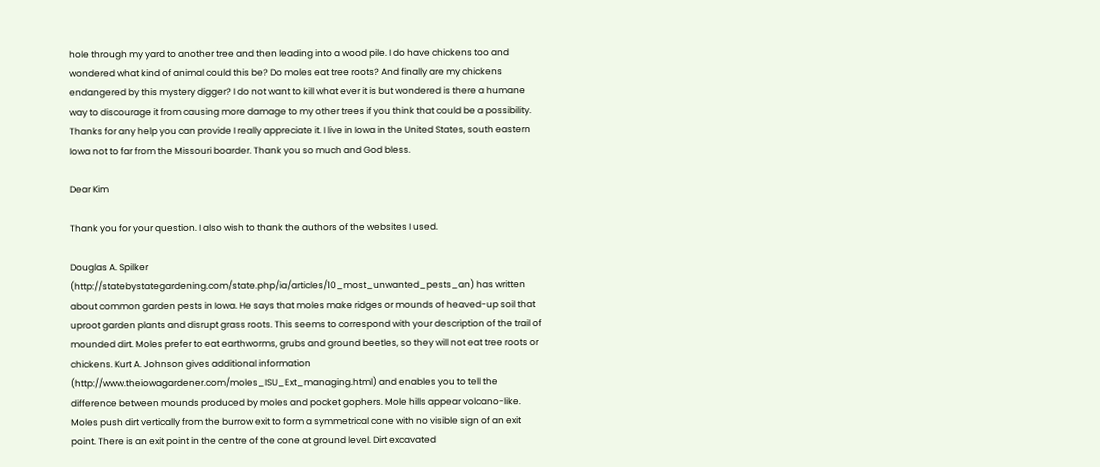hole through my yard to another tree and then leading into a wood pile. I do have chickens too and wondered what kind of animal could this be? Do moles eat tree roots? And finally are my chickens endangered by this mystery digger? I do not want to kill what ever it is but wondered is there a humane way to discourage it from causing more damage to my other trees if you think that could be a possibility. Thanks for any help you can provide I really appreciate it. I live in Iowa in the United States, south eastern Iowa not to far from the Missouri boarder. Thank you so much and God bless.

Dear Kim

Thank you for your question. I also wish to thank the authors of the websites I used.

Douglas A. Spilker (http://statebystategardening.com/state.php/ia/articles/10_most_unwanted_pests_an) has written about common garden pests in Iowa. He says that moles make ridges or mounds of heaved-up soil that uproot garden plants and disrupt grass roots. This seems to correspond with your description of the trail of mounded dirt. Moles prefer to eat earthworms, grubs and ground beetles, so they will not eat tree roots or chickens. Kurt A. Johnson gives additional information (http://www.theiowagardener.com/moles_ISU_Ext_managing.html) and enables you to tell the difference between mounds produced by moles and pocket gophers. Mole hills appear volcano-like. Moles push dirt vertically from the burrow exit to form a symmetrical cone with no visible sign of an exit point. There is an exit point in the centre of the cone at ground level. Dirt excavated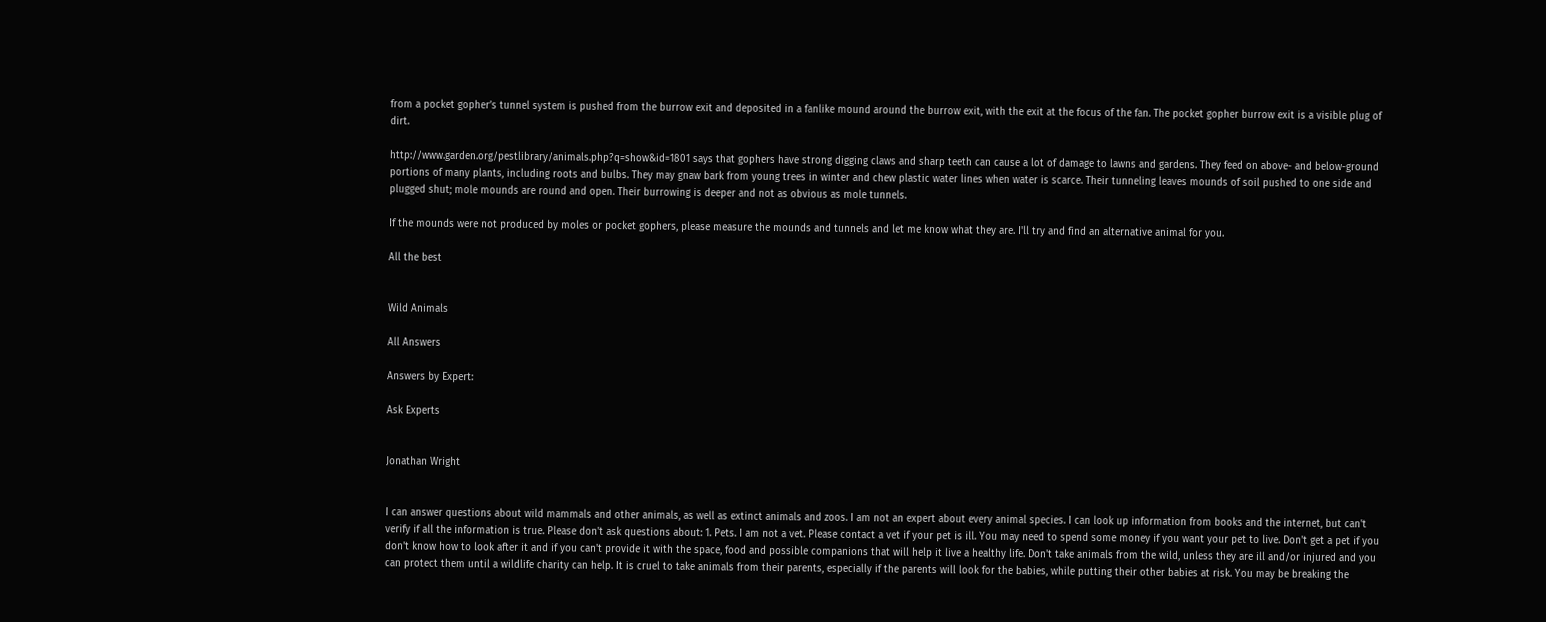from a pocket gopher’s tunnel system is pushed from the burrow exit and deposited in a fanlike mound around the burrow exit, with the exit at the focus of the fan. The pocket gopher burrow exit is a visible plug of dirt.

http://www.garden.org/pestlibrary/animals.php?q=show&id=1801 says that gophers have strong digging claws and sharp teeth can cause a lot of damage to lawns and gardens. They feed on above- and below-ground portions of many plants, including roots and bulbs. They may gnaw bark from young trees in winter and chew plastic water lines when water is scarce. Their tunneling leaves mounds of soil pushed to one side and plugged shut; mole mounds are round and open. Their burrowing is deeper and not as obvious as mole tunnels.

If the mounds were not produced by moles or pocket gophers, please measure the mounds and tunnels and let me know what they are. I'll try and find an alternative animal for you.

All the best


Wild Animals

All Answers

Answers by Expert:

Ask Experts


Jonathan Wright


I can answer questions about wild mammals and other animals, as well as extinct animals and zoos. I am not an expert about every animal species. I can look up information from books and the internet, but can't verify if all the information is true. Please don't ask questions about: 1. Pets. I am not a vet. Please contact a vet if your pet is ill. You may need to spend some money if you want your pet to live. Don't get a pet if you don't know how to look after it and if you can't provide it with the space, food and possible companions that will help it live a healthy life. Don't take animals from the wild, unless they are ill and/or injured and you can protect them until a wildlife charity can help. It is cruel to take animals from their parents, especially if the parents will look for the babies, while putting their other babies at risk. You may be breaking the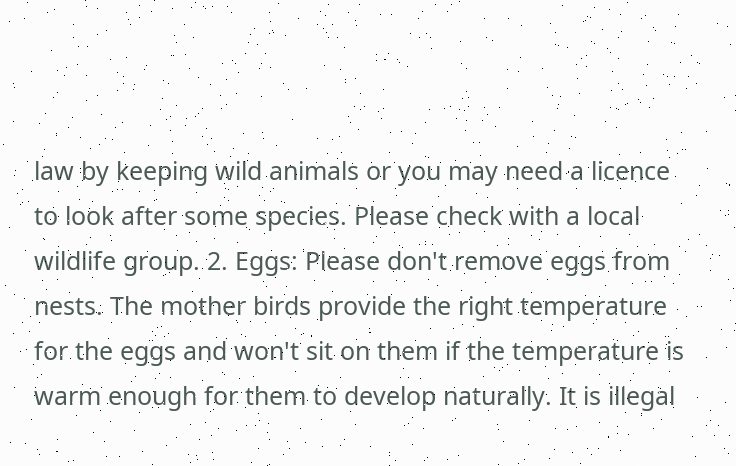law by keeping wild animals or you may need a licence to look after some species. Please check with a local wildlife group. 2. Eggs: Please don't remove eggs from nests. The mother birds provide the right temperature for the eggs and won't sit on them if the temperature is warm enough for them to develop naturally. It is illegal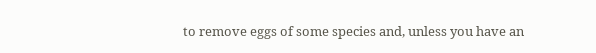to remove eggs of some species and, unless you have an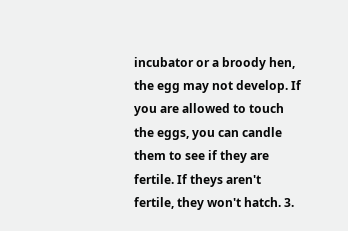incubator or a broody hen, the egg may not develop. If you are allowed to touch the eggs, you can candle them to see if they are fertile. If theys aren't fertile, they won't hatch. 3.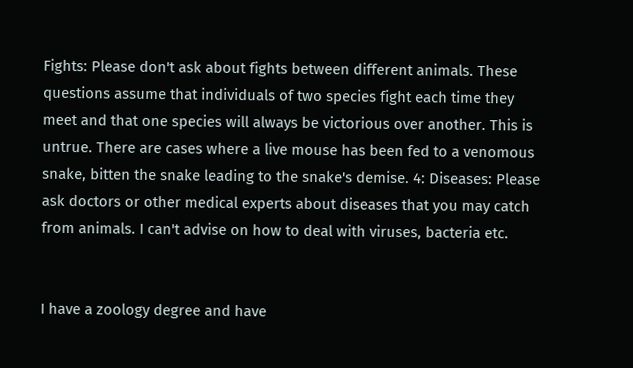Fights: Please don't ask about fights between different animals. These questions assume that individuals of two species fight each time they meet and that one species will always be victorious over another. This is untrue. There are cases where a live mouse has been fed to a venomous snake, bitten the snake leading to the snake's demise. 4: Diseases: Please ask doctors or other medical experts about diseases that you may catch from animals. I can't advise on how to deal with viruses, bacteria etc.


I have a zoology degree and have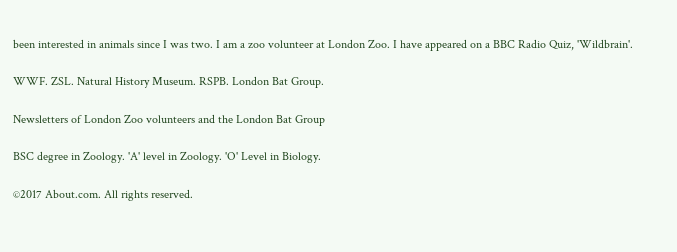been interested in animals since I was two. I am a zoo volunteer at London Zoo. I have appeared on a BBC Radio Quiz, 'Wildbrain'.

WWF. ZSL. Natural History Museum. RSPB. London Bat Group.

Newsletters of London Zoo volunteers and the London Bat Group

BSC degree in Zoology. 'A' level in Zoology. 'O' Level in Biology.

©2017 About.com. All rights reserved.